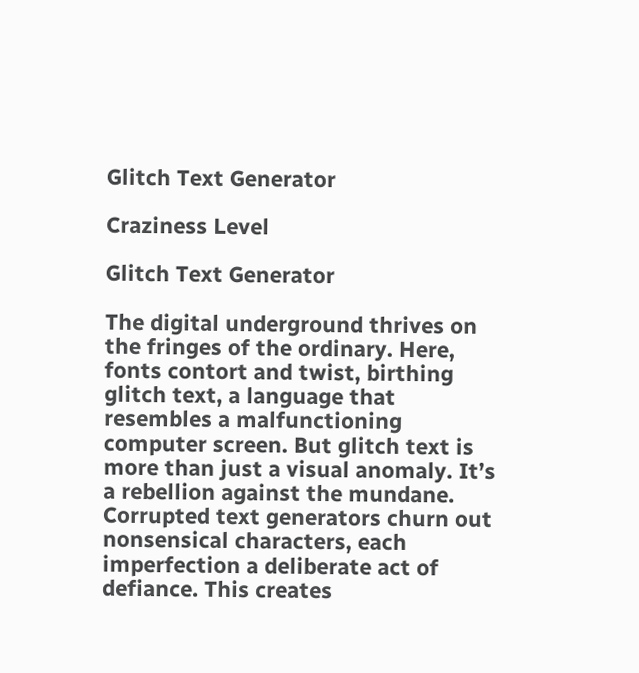Glitch Text Generator

Craziness Level

Glitch Text Generator

The digital underground thrives on the fringes of the ordinary. Here, fonts contort and twist, birthing glitch text, a language that resembles a malfunctioning computer screen. But glitch text is more than just a visual anomaly. It’s a rebellion against the mundane. Corrupted text generators churn out nonsensical characters, each imperfection a deliberate act of defiance. This creates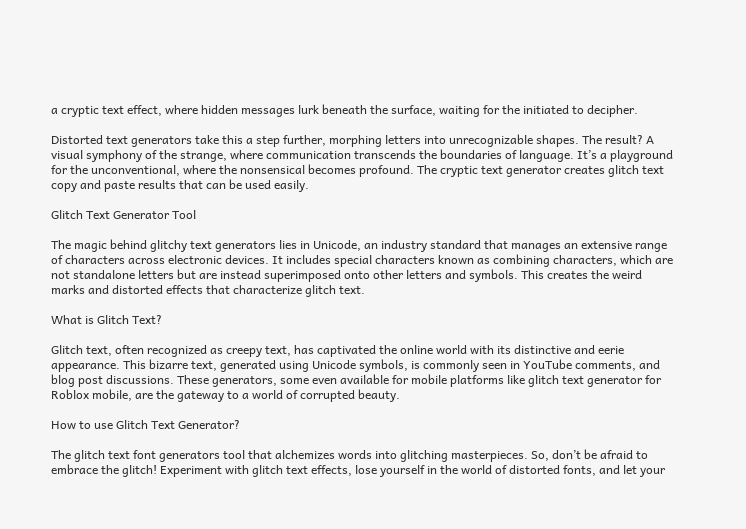a cryptic text effect, where hidden messages lurk beneath the surface, waiting for the initiated to decipher.

Distorted text generators take this a step further, morphing letters into unrecognizable shapes. The result? A visual symphony of the strange, where communication transcends the boundaries of language. It’s a playground for the unconventional, where the nonsensical becomes profound. The cryptic text generator creates glitch text copy and paste results that can be used easily.

Glitch Text Generator Tool

The magic behind glitchy text generators lies in Unicode, an industry standard that manages an extensive range of characters across electronic devices. It includes special characters known as combining characters, which are not standalone letters but are instead superimposed onto other letters and symbols. This creates the weird marks and distorted effects that characterize glitch text.

What is Glitch Text?

Glitch text, often recognized as creepy text, has captivated the online world with its distinctive and eerie appearance. This bizarre text, generated using Unicode symbols, is commonly seen in YouTube comments, and blog post discussions. These generators, some even available for mobile platforms like glitch text generator for Roblox mobile, are the gateway to a world of corrupted beauty.

How to use Glitch Text Generator?

The glitch text font generators tool that alchemizes words into glitching masterpieces. So, don’t be afraid to embrace the glitch! Experiment with glitch text effects, lose yourself in the world of distorted fonts, and let your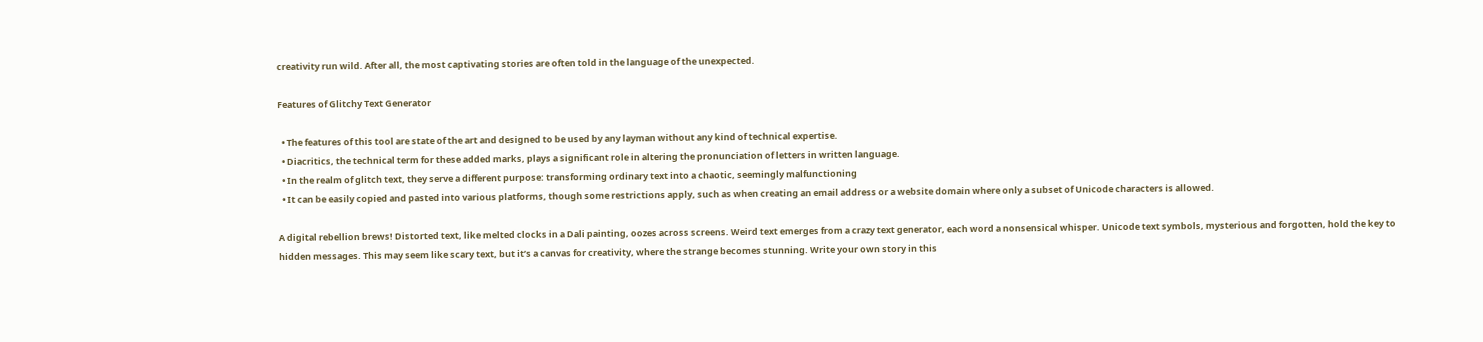creativity run wild. After all, the most captivating stories are often told in the language of the unexpected.

Features of Glitchy Text Generator

  • The features of this tool are state of the art and designed to be used by any layman without any kind of technical expertise.
  • Diacritics, the technical term for these added marks, plays a significant role in altering the pronunciation of letters in written language.
  • In the realm of glitch text, they serve a different purpose: transforming ordinary text into a chaotic, seemingly malfunctioning
  • It can be easily copied and pasted into various platforms, though some restrictions apply, such as when creating an email address or a website domain where only a subset of Unicode characters is allowed.

A digital rebellion brews! Distorted text, like melted clocks in a Dali painting, oozes across screens. Weird text emerges from a crazy text generator, each word a nonsensical whisper. Unicode text symbols, mysterious and forgotten, hold the key to hidden messages. This may seem like scary text, but it’s a canvas for creativity, where the strange becomes stunning. Write your own story in this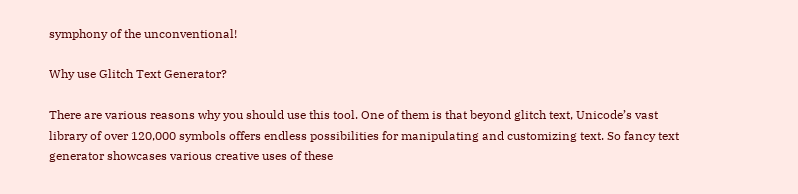symphony of the unconventional!

Why use Glitch Text Generator?

There are various reasons why you should use this tool. One of them is that beyond glitch text, Unicode’s vast library of over 120,000 symbols offers endless possibilities for manipulating and customizing text. So fancy text generator showcases various creative uses of these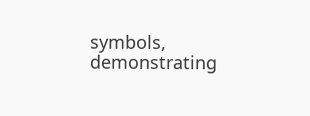symbols, demonstrating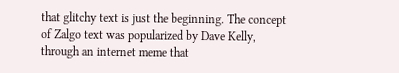that glitchy text is just the beginning. The concept of Zalgo text was popularized by Dave Kelly, through an internet meme that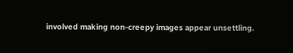involved making non-creepy images appear unsettling.